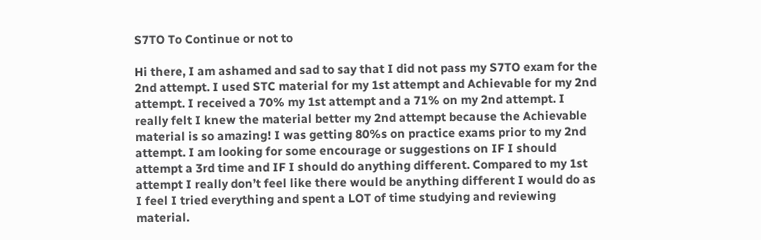S7TO To Continue or not to

Hi there, I am ashamed and sad to say that I did not pass my S7TO exam for the 2nd attempt. I used STC material for my 1st attempt and Achievable for my 2nd attempt. I received a 70% my 1st attempt and a 71% on my 2nd attempt. I really felt I knew the material better my 2nd attempt because the Achievable material is so amazing! I was getting 80%s on practice exams prior to my 2nd attempt. I am looking for some encourage or suggestions on IF I should attempt a 3rd time and IF I should do anything different. Compared to my 1st attempt I really don’t feel like there would be anything different I would do as I feel I tried everything and spent a LOT of time studying and reviewing material.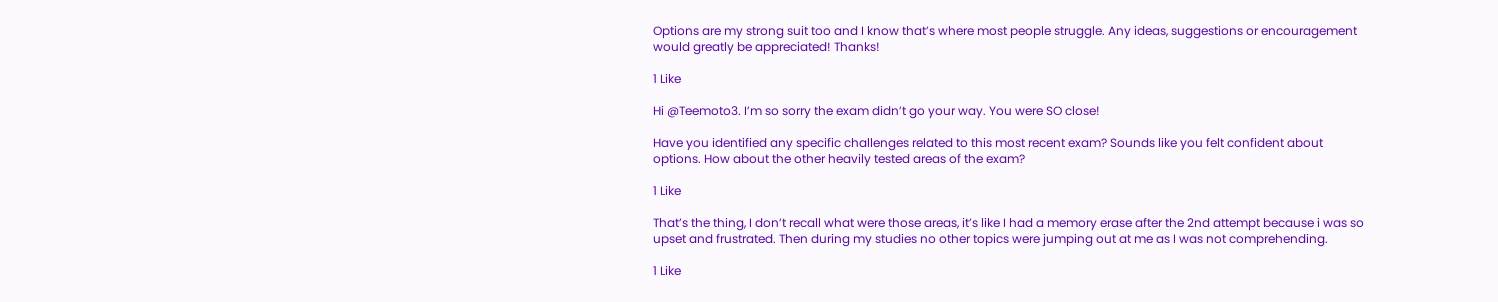Options are my strong suit too and I know that’s where most people struggle. Any ideas, suggestions or encouragement would greatly be appreciated! Thanks!

1 Like

Hi @Teemoto3. I’m so sorry the exam didn’t go your way. You were SO close!

Have you identified any specific challenges related to this most recent exam? Sounds like you felt confident about options. How about the other heavily tested areas of the exam?

1 Like

That’s the thing, I don’t recall what were those areas, it’s like I had a memory erase after the 2nd attempt because i was so upset and frustrated. Then during my studies no other topics were jumping out at me as I was not comprehending.

1 Like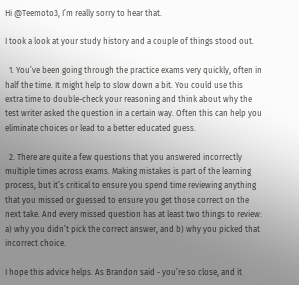Hi @Teemoto3, I’m really sorry to hear that.

I took a look at your study history and a couple of things stood out.

  1. You’ve been going through the practice exams very quickly, often in half the time. It might help to slow down a bit. You could use this extra time to double-check your reasoning and think about why the test writer asked the question in a certain way. Often this can help you eliminate choices or lead to a better educated guess.

  2. There are quite a few questions that you answered incorrectly multiple times across exams. Making mistakes is part of the learning process, but it’s critical to ensure you spend time reviewing anything that you missed or guessed to ensure you get those correct on the next take. And every missed question has at least two things to review: a) why you didn’t pick the correct answer, and b) why you picked that incorrect choice.

I hope this advice helps. As Brandon said - you’re so close, and it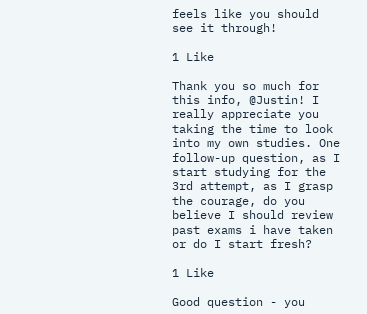feels like you should see it through!

1 Like

Thank you so much for this info, @Justin! I really appreciate you taking the time to look into my own studies. One follow-up question, as I start studying for the 3rd attempt, as I grasp the courage, do you believe I should review past exams i have taken or do I start fresh?

1 Like

Good question - you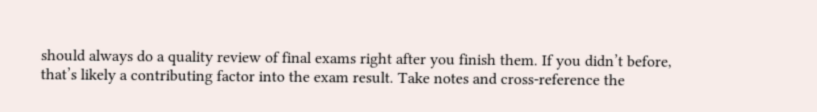should always do a quality review of final exams right after you finish them. If you didn’t before, that’s likely a contributing factor into the exam result. Take notes and cross-reference the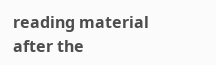reading material after the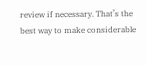review if necessary. That’s the best way to make considerable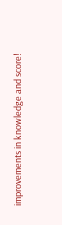improvements in knowledge and score!